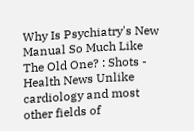Why Is Psychiatry's New Manual So Much Like The Old One? : Shots - Health News Unlike cardiology and most other fields of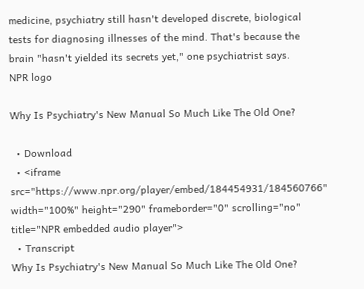medicine, psychiatry still hasn't developed discrete, biological tests for diagnosing illnesses of the mind. That's because the brain "hasn't yielded its secrets yet," one psychiatrist says.
NPR logo

Why Is Psychiatry's New Manual So Much Like The Old One?

  • Download
  • <iframe src="https://www.npr.org/player/embed/184454931/184560766" width="100%" height="290" frameborder="0" scrolling="no" title="NPR embedded audio player">
  • Transcript
Why Is Psychiatry's New Manual So Much Like The Old One?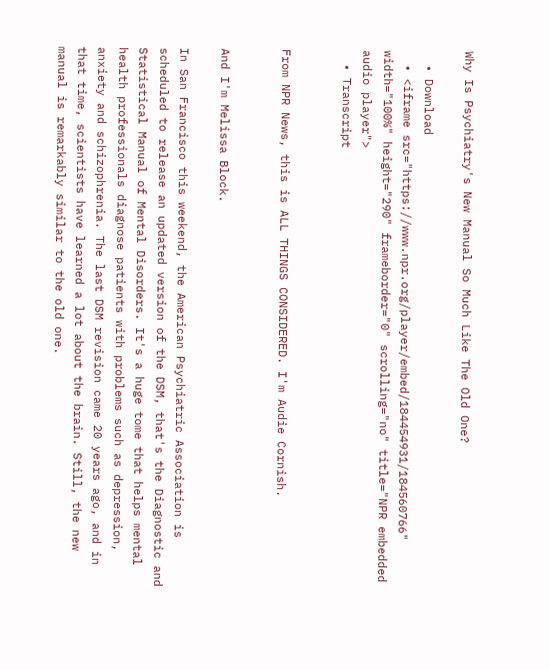Why Is Psychiatry's New Manual So Much Like The Old One?

  • Download
  • <iframe src="https://www.npr.org/player/embed/184454931/184560766" width="100%" height="290" frameborder="0" scrolling="no" title="NPR embedded audio player">
  • Transcript


From NPR News, this is ALL THINGS CONSIDERED. I'm Audie Cornish.


And I'm Melissa Block.

In San Francisco this weekend, the American Psychiatric Association is scheduled to release an updated version of the DSM, that's the Diagnostic and Statistical Manual of Mental Disorders. It's a huge tome that helps mental health professionals diagnose patients with problems such as depression, anxiety and schizophrenia. The last DSM revision came 20 years ago, and in that time, scientists have learned a lot about the brain. Still, the new manual is remarkably similar to the old one.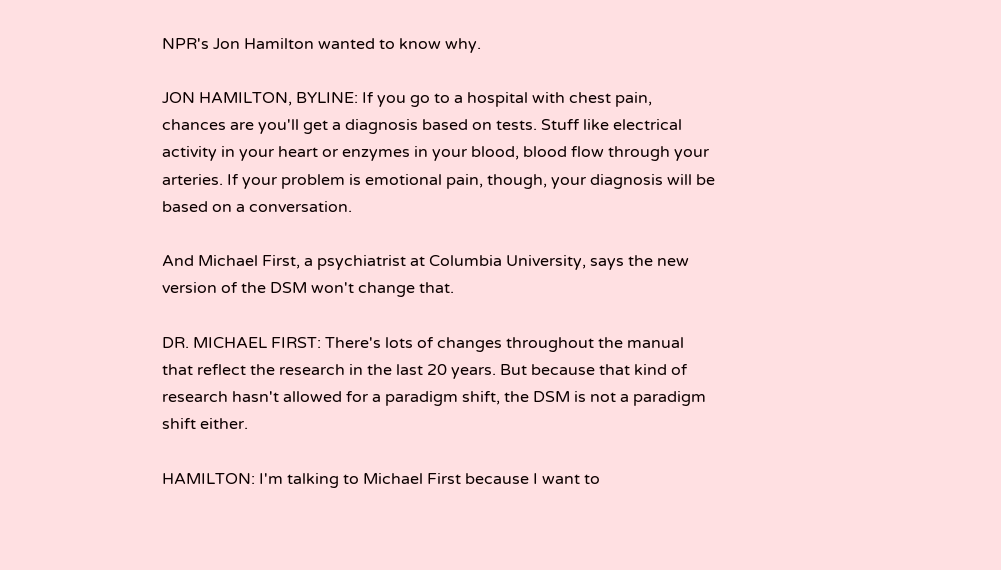NPR's Jon Hamilton wanted to know why.

JON HAMILTON, BYLINE: If you go to a hospital with chest pain, chances are you'll get a diagnosis based on tests. Stuff like electrical activity in your heart or enzymes in your blood, blood flow through your arteries. If your problem is emotional pain, though, your diagnosis will be based on a conversation.

And Michael First, a psychiatrist at Columbia University, says the new version of the DSM won't change that.

DR. MICHAEL FIRST: There's lots of changes throughout the manual that reflect the research in the last 20 years. But because that kind of research hasn't allowed for a paradigm shift, the DSM is not a paradigm shift either.

HAMILTON: I'm talking to Michael First because I want to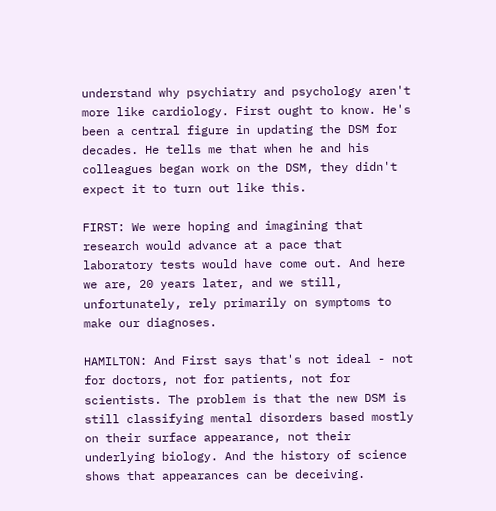understand why psychiatry and psychology aren't more like cardiology. First ought to know. He's been a central figure in updating the DSM for decades. He tells me that when he and his colleagues began work on the DSM, they didn't expect it to turn out like this.

FIRST: We were hoping and imagining that research would advance at a pace that laboratory tests would have come out. And here we are, 20 years later, and we still, unfortunately, rely primarily on symptoms to make our diagnoses.

HAMILTON: And First says that's not ideal - not for doctors, not for patients, not for scientists. The problem is that the new DSM is still classifying mental disorders based mostly on their surface appearance, not their underlying biology. And the history of science shows that appearances can be deceiving.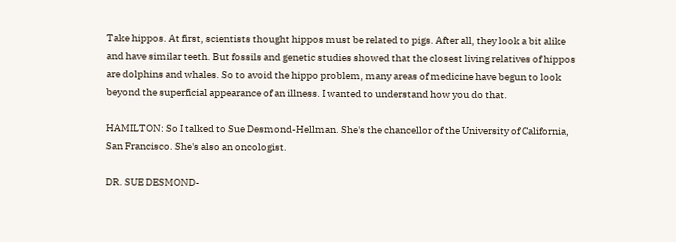Take hippos. At first, scientists thought hippos must be related to pigs. After all, they look a bit alike and have similar teeth. But fossils and genetic studies showed that the closest living relatives of hippos are dolphins and whales. So to avoid the hippo problem, many areas of medicine have begun to look beyond the superficial appearance of an illness. I wanted to understand how you do that.

HAMILTON: So I talked to Sue Desmond-Hellman. She's the chancellor of the University of California, San Francisco. She's also an oncologist.

DR. SUE DESMOND-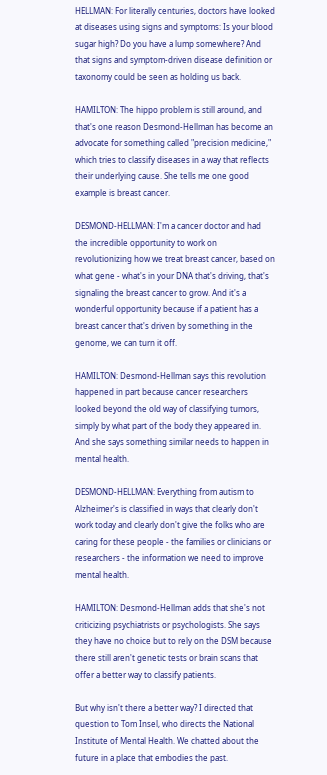HELLMAN: For literally centuries, doctors have looked at diseases using signs and symptoms: Is your blood sugar high? Do you have a lump somewhere? And that signs and symptom-driven disease definition or taxonomy could be seen as holding us back.

HAMILTON: The hippo problem is still around, and that's one reason Desmond-Hellman has become an advocate for something called "precision medicine," which tries to classify diseases in a way that reflects their underlying cause. She tells me one good example is breast cancer.

DESMOND-HELLMAN: I'm a cancer doctor and had the incredible opportunity to work on revolutionizing how we treat breast cancer, based on what gene - what's in your DNA that's driving, that's signaling the breast cancer to grow. And it's a wonderful opportunity because if a patient has a breast cancer that's driven by something in the genome, we can turn it off.

HAMILTON: Desmond-Hellman says this revolution happened in part because cancer researchers looked beyond the old way of classifying tumors, simply by what part of the body they appeared in. And she says something similar needs to happen in mental health.

DESMOND-HELLMAN: Everything from autism to Alzheimer's is classified in ways that clearly don't work today and clearly don't give the folks who are caring for these people - the families or clinicians or researchers - the information we need to improve mental health.

HAMILTON: Desmond-Hellman adds that she's not criticizing psychiatrists or psychologists. She says they have no choice but to rely on the DSM because there still aren't genetic tests or brain scans that offer a better way to classify patients.

But why isn't there a better way? I directed that question to Tom Insel, who directs the National Institute of Mental Health. We chatted about the future in a place that embodies the past.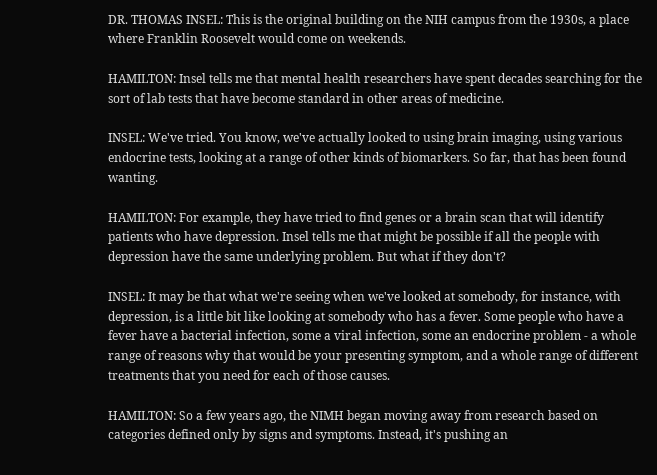DR. THOMAS INSEL: This is the original building on the NIH campus from the 1930s, a place where Franklin Roosevelt would come on weekends.

HAMILTON: Insel tells me that mental health researchers have spent decades searching for the sort of lab tests that have become standard in other areas of medicine.

INSEL: We've tried. You know, we've actually looked to using brain imaging, using various endocrine tests, looking at a range of other kinds of biomarkers. So far, that has been found wanting.

HAMILTON: For example, they have tried to find genes or a brain scan that will identify patients who have depression. Insel tells me that might be possible if all the people with depression have the same underlying problem. But what if they don't?

INSEL: It may be that what we're seeing when we've looked at somebody, for instance, with depression, is a little bit like looking at somebody who has a fever. Some people who have a fever have a bacterial infection, some a viral infection, some an endocrine problem - a whole range of reasons why that would be your presenting symptom, and a whole range of different treatments that you need for each of those causes.

HAMILTON: So a few years ago, the NIMH began moving away from research based on categories defined only by signs and symptoms. Instead, it's pushing an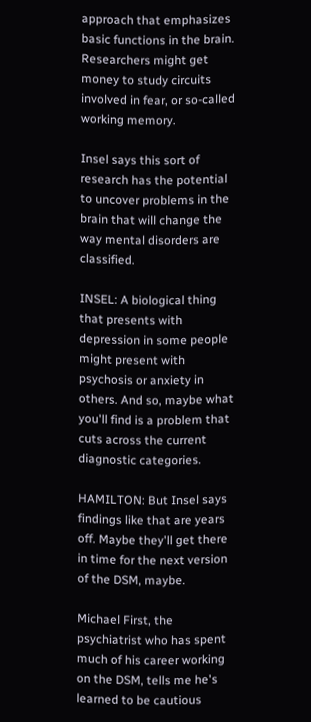approach that emphasizes basic functions in the brain. Researchers might get money to study circuits involved in fear, or so-called working memory.

Insel says this sort of research has the potential to uncover problems in the brain that will change the way mental disorders are classified.

INSEL: A biological thing that presents with depression in some people might present with psychosis or anxiety in others. And so, maybe what you'll find is a problem that cuts across the current diagnostic categories.

HAMILTON: But Insel says findings like that are years off. Maybe they'll get there in time for the next version of the DSM, maybe.

Michael First, the psychiatrist who has spent much of his career working on the DSM, tells me he's learned to be cautious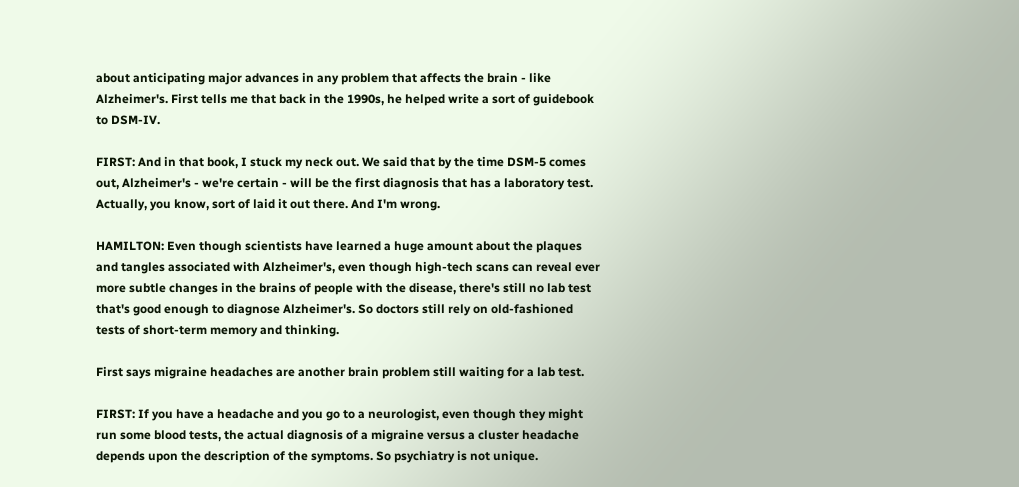about anticipating major advances in any problem that affects the brain - like Alzheimer's. First tells me that back in the 1990s, he helped write a sort of guidebook to DSM-IV.

FIRST: And in that book, I stuck my neck out. We said that by the time DSM-5 comes out, Alzheimer's - we're certain - will be the first diagnosis that has a laboratory test. Actually, you know, sort of laid it out there. And I'm wrong.

HAMILTON: Even though scientists have learned a huge amount about the plaques and tangles associated with Alzheimer's, even though high-tech scans can reveal ever more subtle changes in the brains of people with the disease, there's still no lab test that's good enough to diagnose Alzheimer's. So doctors still rely on old-fashioned tests of short-term memory and thinking.

First says migraine headaches are another brain problem still waiting for a lab test.

FIRST: If you have a headache and you go to a neurologist, even though they might run some blood tests, the actual diagnosis of a migraine versus a cluster headache depends upon the description of the symptoms. So psychiatry is not unique.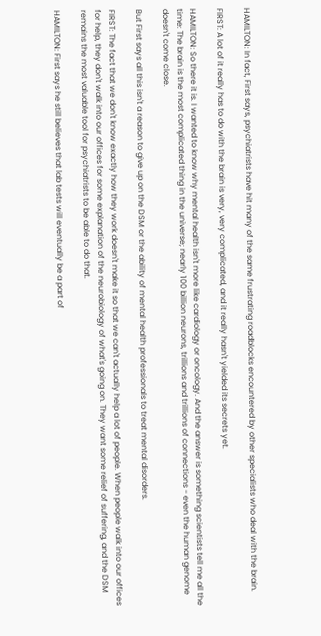HAMILTON: In fact, First says, psychiatrists have hit many of the same frustrating roadblocks encountered by other specialists who deal with the brain.

FIRST: A lot of it really has to do with the brain is very, very complicated, and it really hasn't yielded its secrets yet.

HAMILTON: So there it is. I wanted to know why mental health isn't more like cardiology or oncology. And the answer is something scientists tell me all the time: The brain is the most complicated thing in the universe; nearly 100 billion neurons, trillions and trillions of connections - even the human genome doesn't come close.

But First says all this isn't a reason to give up on the DSM or the ability of mental health professionals to treat mental disorders.

FIRST: The fact that we don't know exactly how they work doesn't make it so that we can't actually help a lot of people. When people walk into our offices for help, they don't walk into our offices for some explanation of the neurobiology of what's going on. They want some relief of suffering, and the DSM remains the most valuable tool for psychiatrists to be able to do that.

HAMILTON: First says he still believes that lab tests will eventually be a part of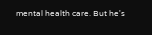mental health care. But he's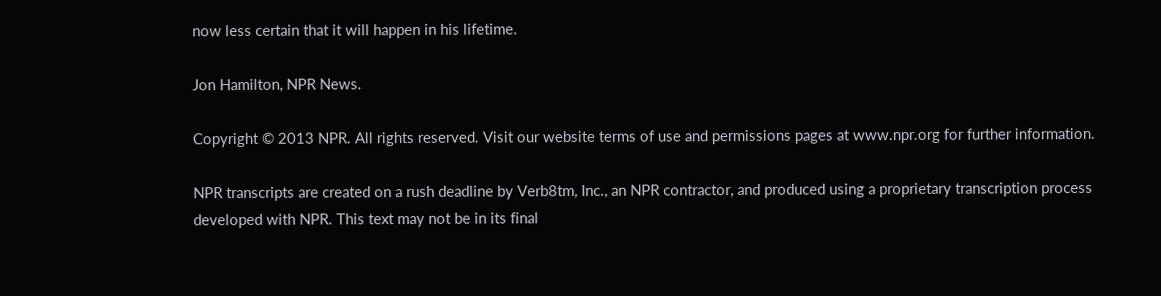now less certain that it will happen in his lifetime.

Jon Hamilton, NPR News.

Copyright © 2013 NPR. All rights reserved. Visit our website terms of use and permissions pages at www.npr.org for further information.

NPR transcripts are created on a rush deadline by Verb8tm, Inc., an NPR contractor, and produced using a proprietary transcription process developed with NPR. This text may not be in its final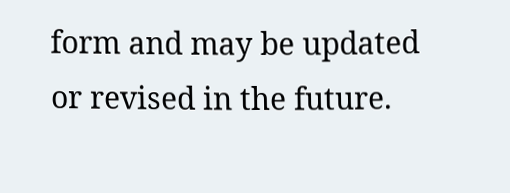form and may be updated or revised in the future.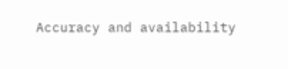Accuracy and availability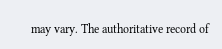may vary. The authoritative record of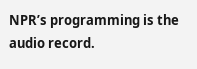NPR’s programming is the audio record.